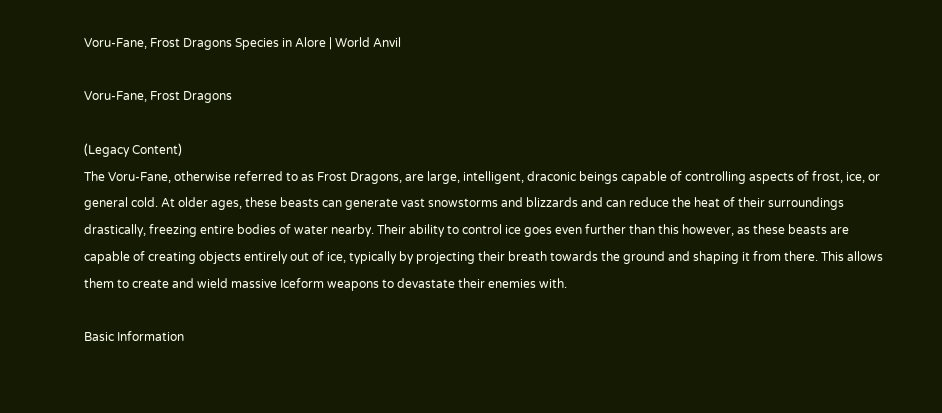Voru-Fane, Frost Dragons Species in Alore | World Anvil

Voru-Fane, Frost Dragons

(Legacy Content)
The Voru-Fane, otherwise referred to as Frost Dragons, are large, intelligent, draconic beings capable of controlling aspects of frost, ice, or general cold. At older ages, these beasts can generate vast snowstorms and blizzards and can reduce the heat of their surroundings drastically, freezing entire bodies of water nearby. Their ability to control ice goes even further than this however, as these beasts are capable of creating objects entirely out of ice, typically by projecting their breath towards the ground and shaping it from there. This allows them to create and wield massive Iceform weapons to devastate their enemies with.

Basic Information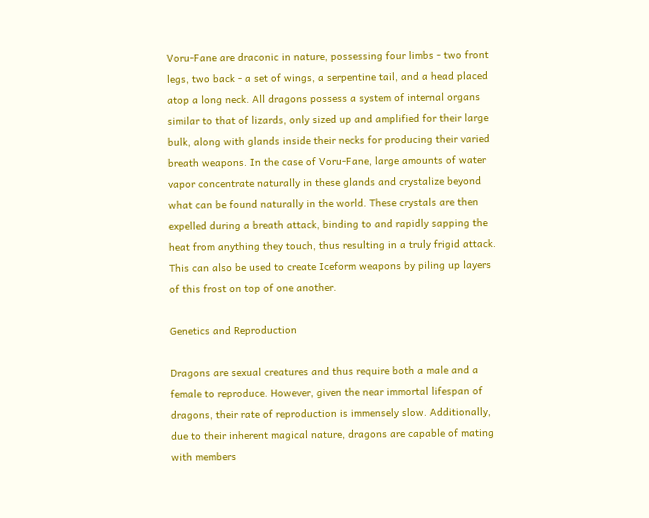Voru-Fane are draconic in nature, possessing four limbs - two front legs, two back - a set of wings, a serpentine tail, and a head placed atop a long neck. All dragons possess a system of internal organs similar to that of lizards, only sized up and amplified for their large bulk, along with glands inside their necks for producing their varied breath weapons. In the case of Voru-Fane, large amounts of water vapor concentrate naturally in these glands and crystalize beyond what can be found naturally in the world. These crystals are then expelled during a breath attack, binding to and rapidly sapping the heat from anything they touch, thus resulting in a truly frigid attack. This can also be used to create Iceform weapons by piling up layers of this frost on top of one another.

Genetics and Reproduction

Dragons are sexual creatures and thus require both a male and a female to reproduce. However, given the near immortal lifespan of dragons, their rate of reproduction is immensely slow. Additionally, due to their inherent magical nature, dragons are capable of mating with members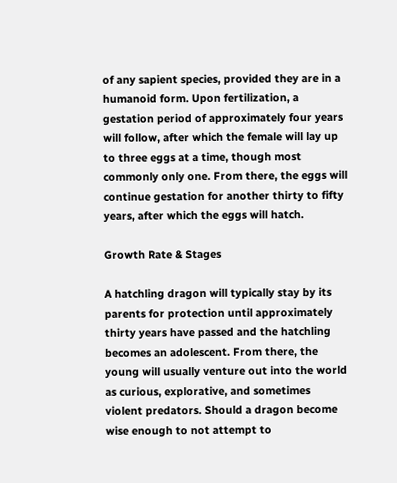of any sapient species, provided they are in a humanoid form. Upon fertilization, a gestation period of approximately four years will follow, after which the female will lay up to three eggs at a time, though most commonly only one. From there, the eggs will continue gestation for another thirty to fifty years, after which the eggs will hatch.

Growth Rate & Stages

A hatchling dragon will typically stay by its parents for protection until approximately thirty years have passed and the hatchling becomes an adolescent. From there, the young will usually venture out into the world as curious, explorative, and sometimes violent predators. Should a dragon become wise enough to not attempt to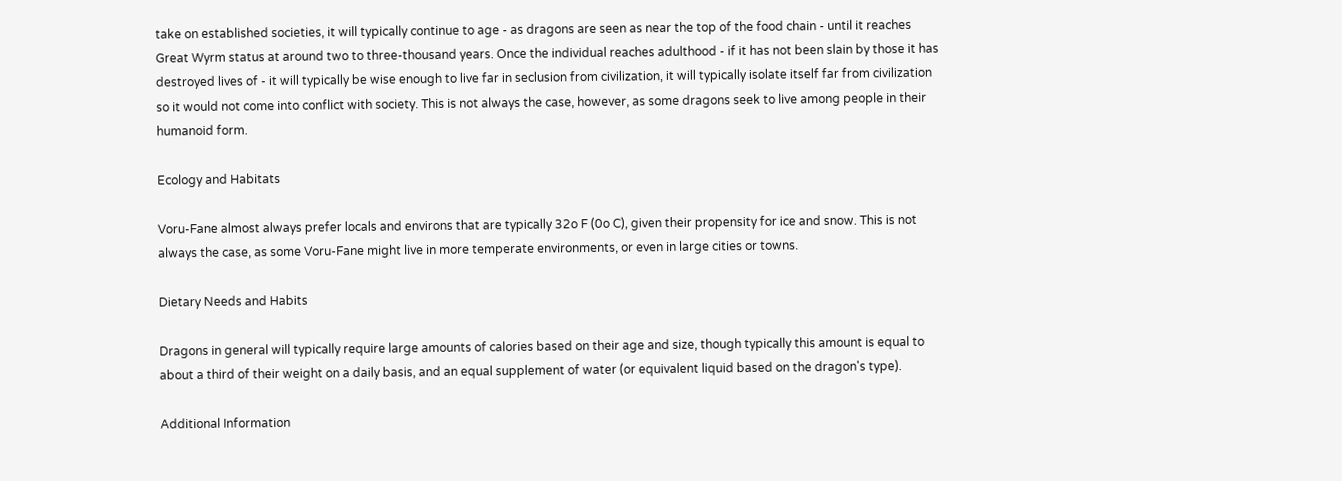take on established societies, it will typically continue to age - as dragons are seen as near the top of the food chain - until it reaches Great Wyrm status at around two to three-thousand years. Once the individual reaches adulthood - if it has not been slain by those it has destroyed lives of - it will typically be wise enough to live far in seclusion from civilization, it will typically isolate itself far from civilization so it would not come into conflict with society. This is not always the case, however, as some dragons seek to live among people in their humanoid form.

Ecology and Habitats

Voru-Fane almost always prefer locals and environs that are typically 32o F (0o C), given their propensity for ice and snow. This is not always the case, as some Voru-Fane might live in more temperate environments, or even in large cities or towns.

Dietary Needs and Habits

Dragons in general will typically require large amounts of calories based on their age and size, though typically this amount is equal to about a third of their weight on a daily basis, and an equal supplement of water (or equivalent liquid based on the dragon's type).

Additional Information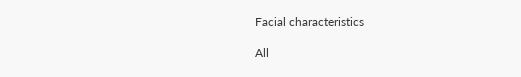Facial characteristics

All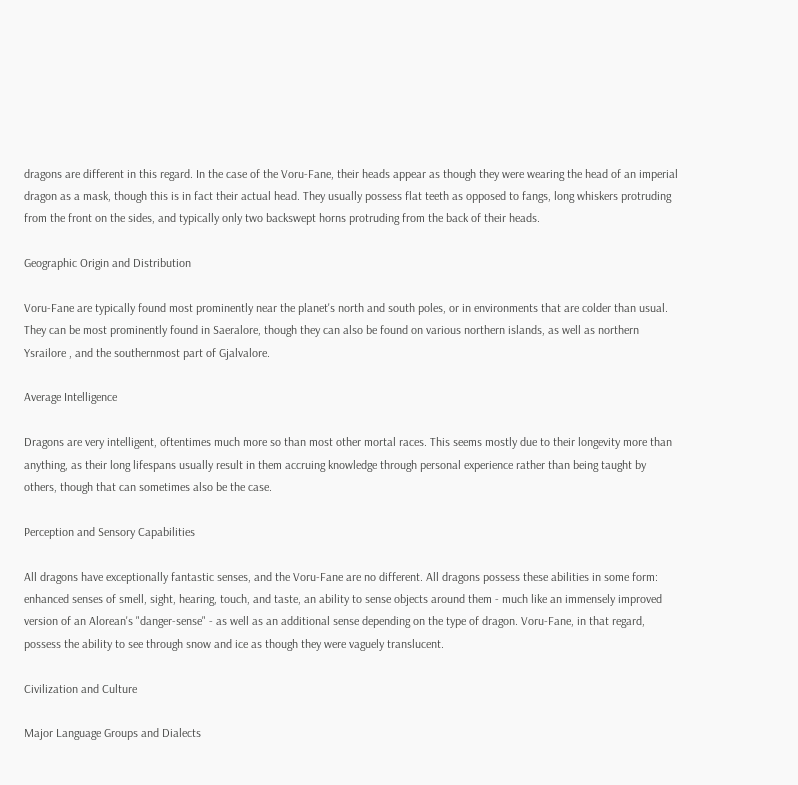dragons are different in this regard. In the case of the Voru-Fane, their heads appear as though they were wearing the head of an imperial dragon as a mask, though this is in fact their actual head. They usually possess flat teeth as opposed to fangs, long whiskers protruding from the front on the sides, and typically only two backswept horns protruding from the back of their heads.

Geographic Origin and Distribution

Voru-Fane are typically found most prominently near the planet's north and south poles, or in environments that are colder than usual. They can be most prominently found in Saeralore, though they can also be found on various northern islands, as well as northern Ysrailore , and the southernmost part of Gjalvalore.

Average Intelligence

Dragons are very intelligent, oftentimes much more so than most other mortal races. This seems mostly due to their longevity more than anything, as their long lifespans usually result in them accruing knowledge through personal experience rather than being taught by others, though that can sometimes also be the case.

Perception and Sensory Capabilities

All dragons have exceptionally fantastic senses, and the Voru-Fane are no different. All dragons possess these abilities in some form: enhanced senses of smell, sight, hearing, touch, and taste, an ability to sense objects around them - much like an immensely improved version of an Alorean's "danger-sense" - as well as an additional sense depending on the type of dragon. Voru-Fane, in that regard, possess the ability to see through snow and ice as though they were vaguely translucent.

Civilization and Culture

Major Language Groups and Dialects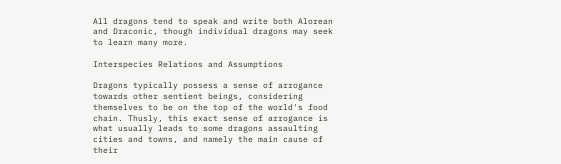All dragons tend to speak and write both Alorean and Draconic, though individual dragons may seek to learn many more.

Interspecies Relations and Assumptions

Dragons typically possess a sense of arrogance towards other sentient beings, considering themselves to be on the top of the world's food chain. Thusly, this exact sense of arrogance is what usually leads to some dragons assaulting cities and towns, and namely the main cause of their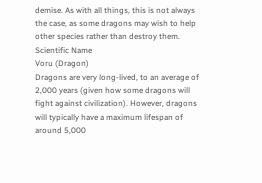demise. As with all things, this is not always the case, as some dragons may wish to help other species rather than destroy them.
Scientific Name
Voru (Dragon)
Dragons are very long-lived, to an average of 2,000 years (given how some dragons will fight against civilization). However, dragons will typically have a maximum lifespan of around 5,000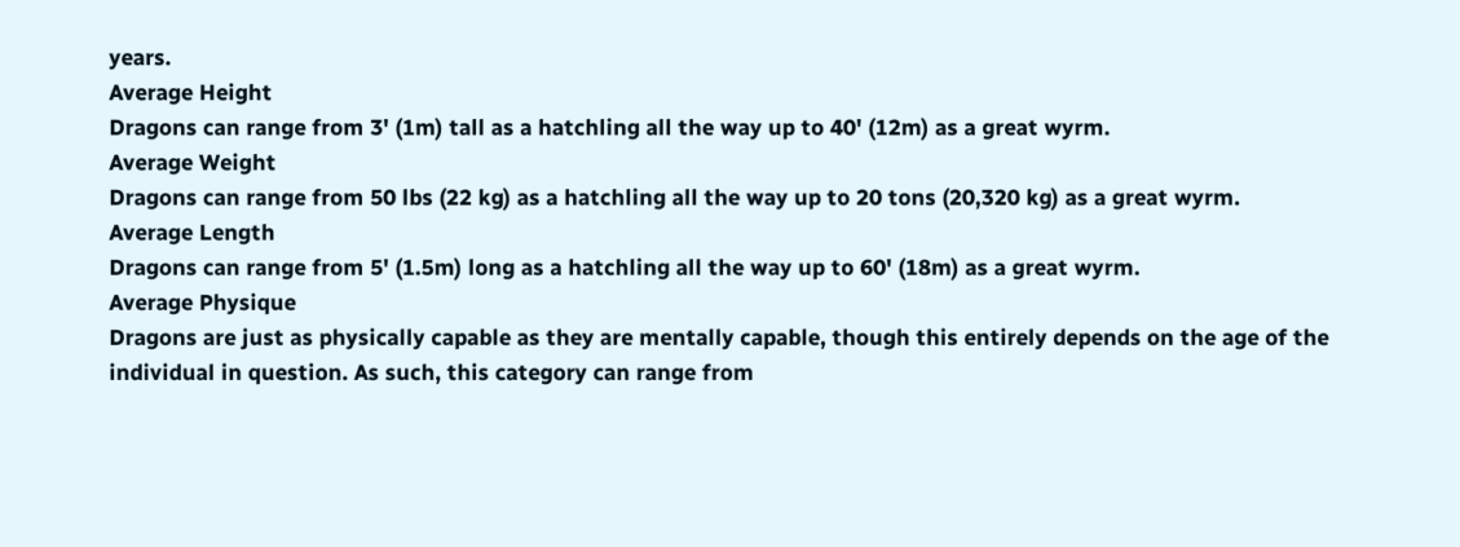years.
Average Height
Dragons can range from 3' (1m) tall as a hatchling all the way up to 40' (12m) as a great wyrm.
Average Weight
Dragons can range from 50 lbs (22 kg) as a hatchling all the way up to 20 tons (20,320 kg) as a great wyrm.
Average Length
Dragons can range from 5' (1.5m) long as a hatchling all the way up to 60' (18m) as a great wyrm.
Average Physique
Dragons are just as physically capable as they are mentally capable, though this entirely depends on the age of the individual in question. As such, this category can range from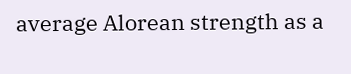average Alorean strength as a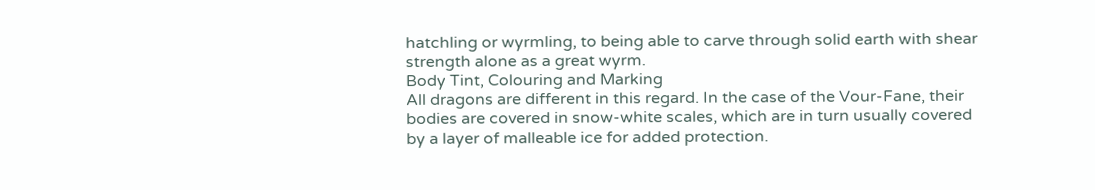hatchling or wyrmling, to being able to carve through solid earth with shear strength alone as a great wyrm.
Body Tint, Colouring and Marking
All dragons are different in this regard. In the case of the Vour-Fane, their bodies are covered in snow-white scales, which are in turn usually covered by a layer of malleable ice for added protection.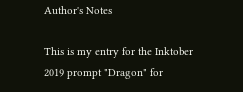Author's Notes

This is my entry for the Inktober 2019 prompt "Dragon" for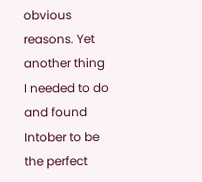obvious reasons. Yet another thing I needed to do and found Intober to be the perfect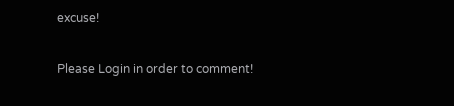excuse!

Please Login in order to comment!